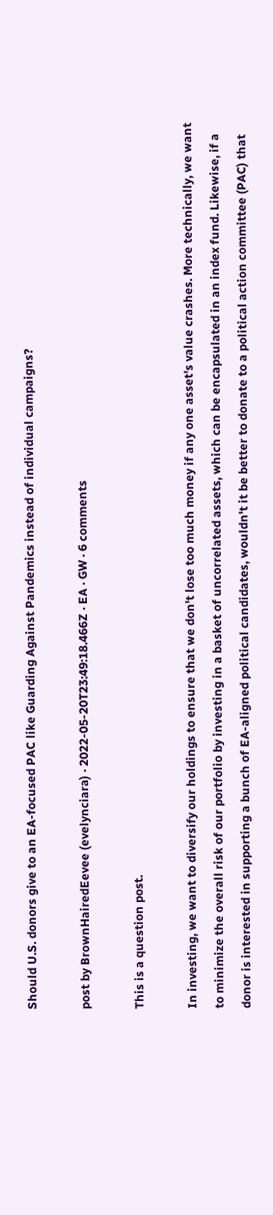Should U.S. donors give to an EA-focused PAC like Guarding Against Pandemics instead of individual campaigns?

post by BrownHairedEevee (evelynciara) · 2022-05-20T23:49:18.466Z · EA · GW · 6 comments

This is a question post.

In investing, we want to diversify our holdings to ensure that we don't lose too much money if any one asset's value crashes. More technically, we want to minimize the overall risk of our portfolio by investing in a basket of uncorrelated assets, which can be encapsulated in an index fund. Likewise, if a donor is interested in supporting a bunch of EA-aligned political candidates, wouldn't it be better to donate to a political action committee (PAC) that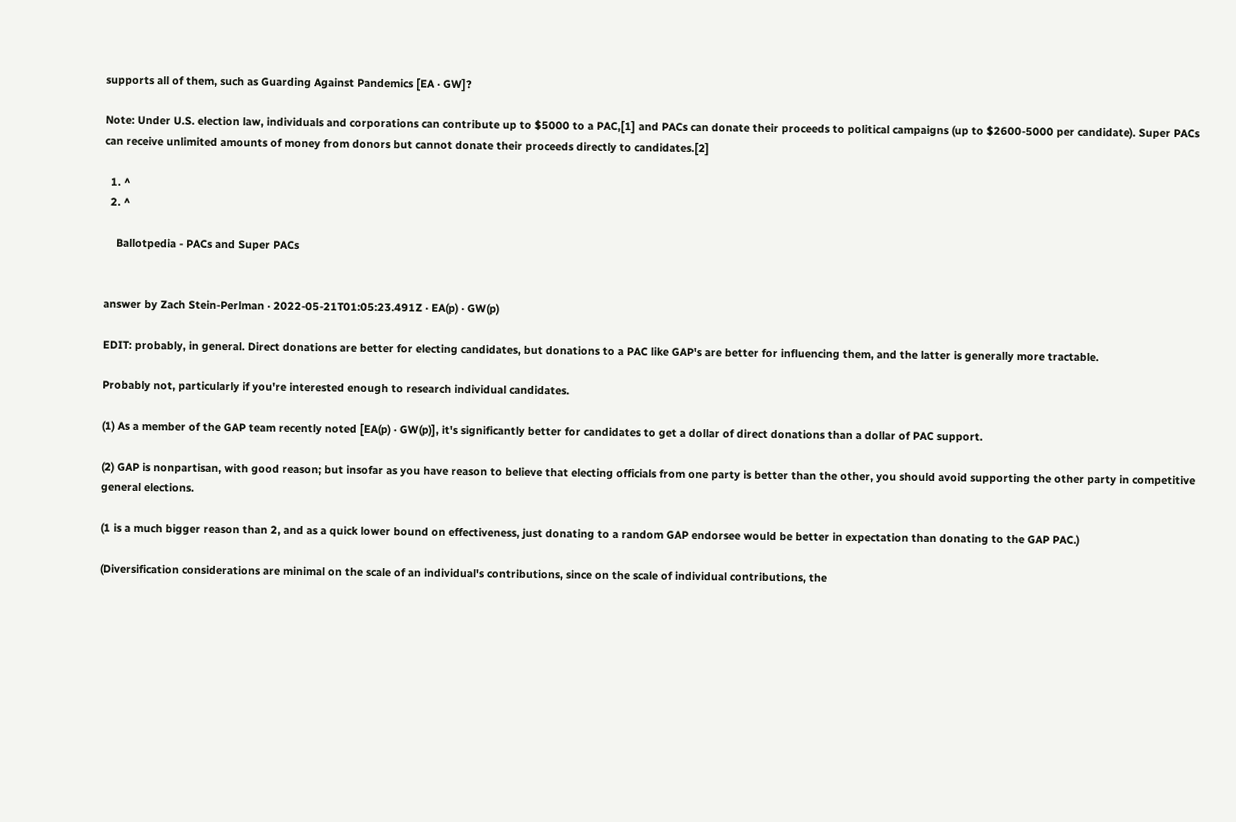supports all of them, such as Guarding Against Pandemics [EA · GW]?

Note: Under U.S. election law, individuals and corporations can contribute up to $5000 to a PAC,[1] and PACs can donate their proceeds to political campaigns (up to $2600-5000 per candidate). Super PACs can receive unlimited amounts of money from donors but cannot donate their proceeds directly to candidates.[2]

  1. ^
  2. ^

    Ballotpedia - PACs and Super PACs


answer by Zach Stein-Perlman · 2022-05-21T01:05:23.491Z · EA(p) · GW(p)

EDIT: probably, in general. Direct donations are better for electing candidates, but donations to a PAC like GAP's are better for influencing them, and the latter is generally more tractable.

Probably not, particularly if you're interested enough to research individual candidates.

(1) As a member of the GAP team recently noted [EA(p) · GW(p)], it's significantly better for candidates to get a dollar of direct donations than a dollar of PAC support.

(2) GAP is nonpartisan, with good reason; but insofar as you have reason to believe that electing officials from one party is better than the other, you should avoid supporting the other party in competitive general elections.

(1 is a much bigger reason than 2, and as a quick lower bound on effectiveness, just donating to a random GAP endorsee would be better in expectation than donating to the GAP PAC.)

(Diversification considerations are minimal on the scale of an individual's contributions, since on the scale of individual contributions, the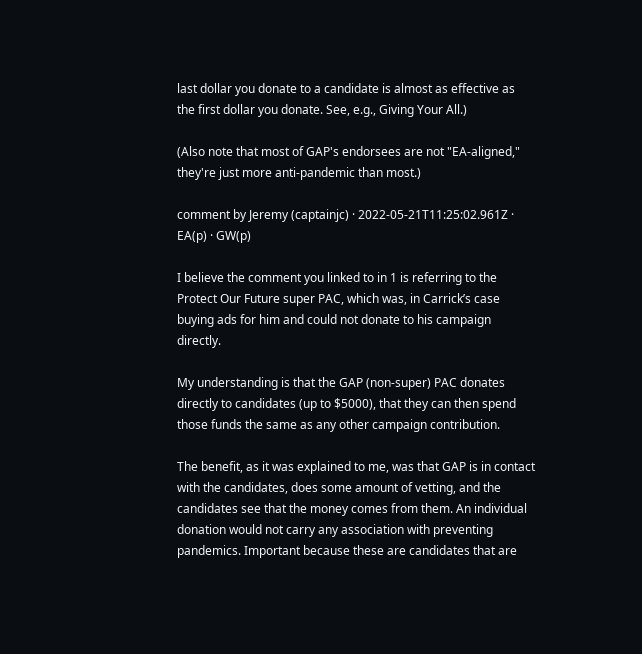last dollar you donate to a candidate is almost as effective as the first dollar you donate. See, e.g., Giving Your All.)

(Also note that most of GAP's endorsees are not "EA-aligned," they're just more anti-pandemic than most.)

comment by Jeremy (captainjc) · 2022-05-21T11:25:02.961Z · EA(p) · GW(p)

I believe the comment you linked to in 1 is referring to the Protect Our Future super PAC, which was, in Carrick’s case buying ads for him and could not donate to his campaign directly.

My understanding is that the GAP (non-super) PAC donates directly to candidates (up to $5000), that they can then spend those funds the same as any other campaign contribution.

The benefit, as it was explained to me, was that GAP is in contact with the candidates, does some amount of vetting, and the candidates see that the money comes from them. An individual donation would not carry any association with preventing pandemics. Important because these are candidates that are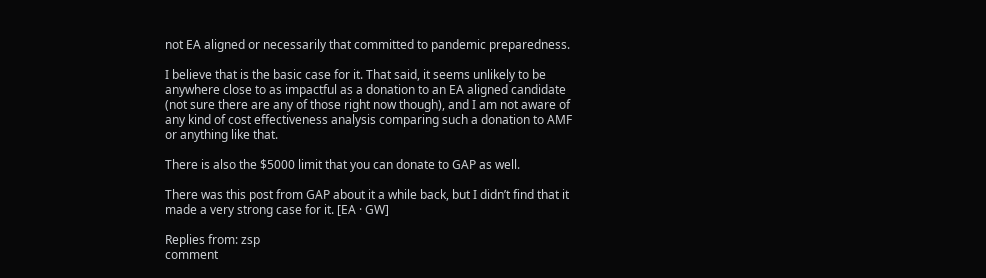not EA aligned or necessarily that committed to pandemic preparedness.

I believe that is the basic case for it. That said, it seems unlikely to be anywhere close to as impactful as a donation to an EA aligned candidate (not sure there are any of those right now though), and I am not aware of any kind of cost effectiveness analysis comparing such a donation to AMF or anything like that.

There is also the $5000 limit that you can donate to GAP as well.

There was this post from GAP about it a while back, but I didn’t find that it made a very strong case for it. [EA · GW]

Replies from: zsp
comment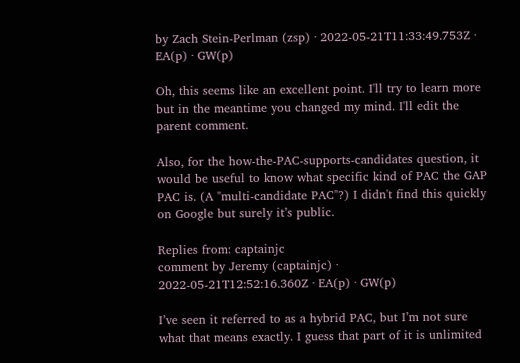by Zach Stein-Perlman (zsp) · 2022-05-21T11:33:49.753Z · EA(p) · GW(p)

Oh, this seems like an excellent point. I'll try to learn more but in the meantime you changed my mind. I'll edit the parent comment.

Also, for the how-the-PAC-supports-candidates question, it would be useful to know what specific kind of PAC the GAP PAC is. (A "multi-candidate PAC"?) I didn't find this quickly on Google but surely it’s public.

Replies from: captainjc
comment by Jeremy (captainjc) · 2022-05-21T12:52:16.360Z · EA(p) · GW(p)

I’ve seen it referred to as a hybrid PAC, but I’m not sure what that means exactly. I guess that part of it is unlimited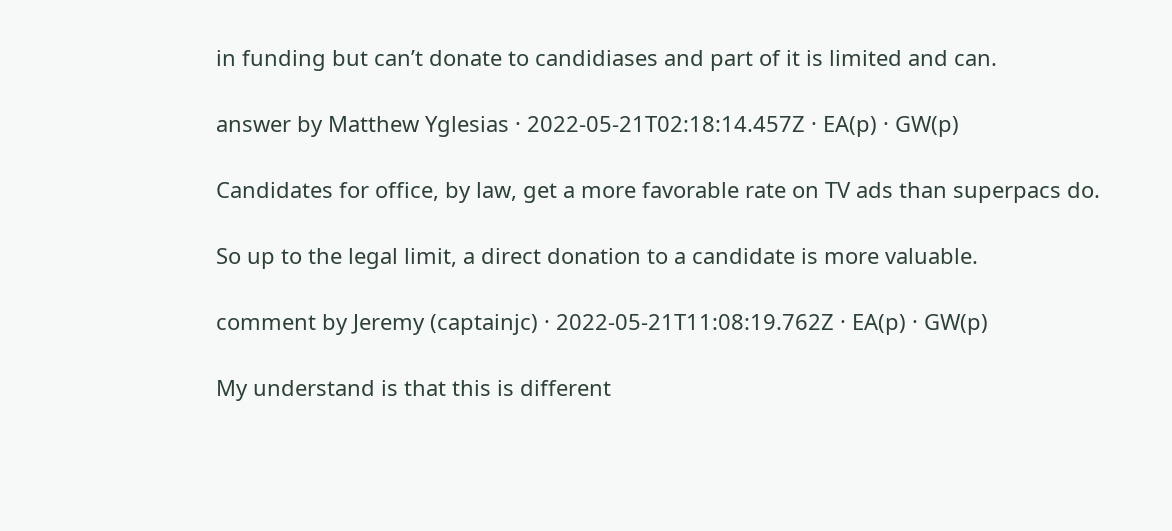in funding but can’t donate to candidiases and part of it is limited and can.

answer by Matthew Yglesias · 2022-05-21T02:18:14.457Z · EA(p) · GW(p)

Candidates for office, by law, get a more favorable rate on TV ads than superpacs do.

So up to the legal limit, a direct donation to a candidate is more valuable.

comment by Jeremy (captainjc) · 2022-05-21T11:08:19.762Z · EA(p) · GW(p)

My understand is that this is different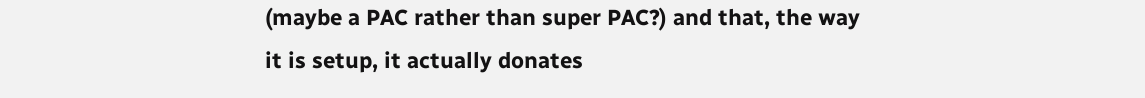(maybe a PAC rather than super PAC?) and that, the way it is setup, it actually donates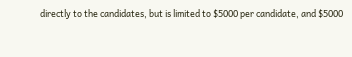directly to the candidates, but is limited to $5000 per candidate, and $5000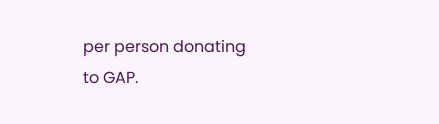per person donating to GAP.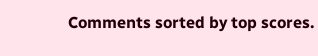Comments sorted by top scores.